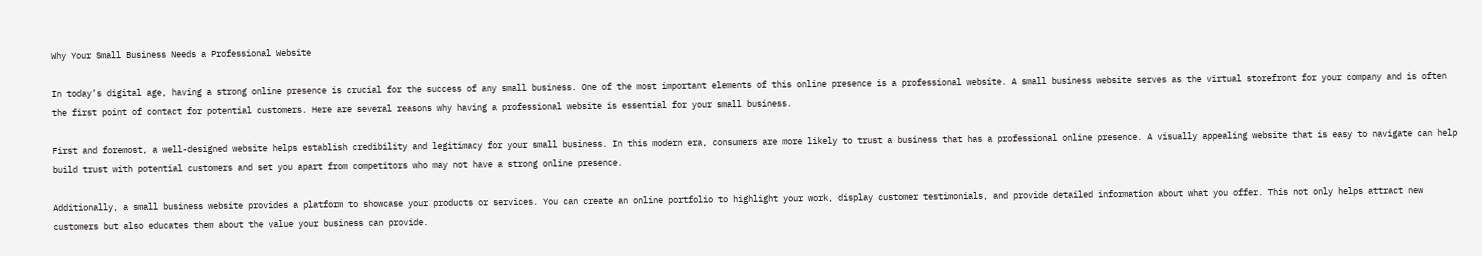Why Your Small Business Needs a Professional Website

In today’s digital age, having a strong online presence is crucial for the success of any small business. One of the most important elements of this online presence is a professional website. A small business website serves as the virtual storefront for your company and is often the first point of contact for potential customers. Here are several reasons why having a professional website is essential for your small business.

First and foremost, a well-designed website helps establish credibility and legitimacy for your small business. In this modern era, consumers are more likely to trust a business that has a professional online presence. A visually appealing website that is easy to navigate can help build trust with potential customers and set you apart from competitors who may not have a strong online presence.

Additionally, a small business website provides a platform to showcase your products or services. You can create an online portfolio to highlight your work, display customer testimonials, and provide detailed information about what you offer. This not only helps attract new customers but also educates them about the value your business can provide.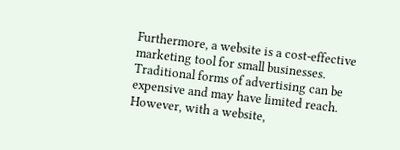Furthermore, a website is a cost-effective marketing tool for small businesses. Traditional forms of advertising can be expensive and may have limited reach. However, with a website,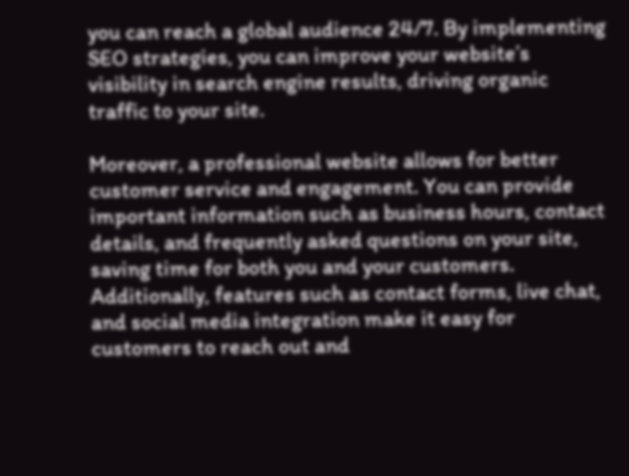you can reach a global audience 24/7. By implementing SEO strategies, you can improve your website’s visibility in search engine results, driving organic traffic to your site.

Moreover, a professional website allows for better customer service and engagement. You can provide important information such as business hours, contact details, and frequently asked questions on your site, saving time for both you and your customers. Additionally, features such as contact forms, live chat, and social media integration make it easy for customers to reach out and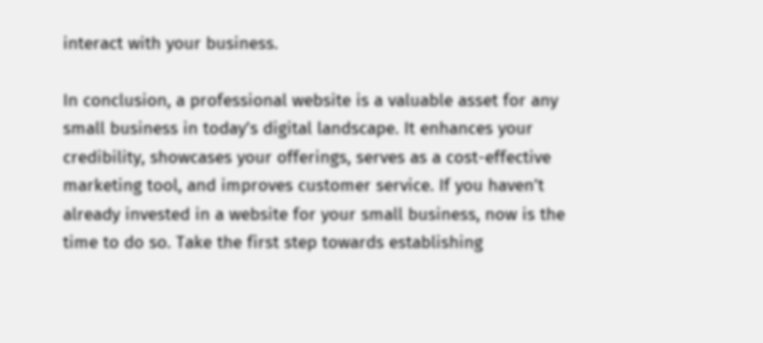interact with your business.

In conclusion, a professional website is a valuable asset for any small business in today’s digital landscape. It enhances your credibility, showcases your offerings, serves as a cost-effective marketing tool, and improves customer service. If you haven’t already invested in a website for your small business, now is the time to do so. Take the first step towards establishing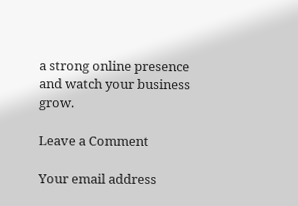a strong online presence and watch your business grow.

Leave a Comment

Your email address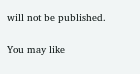will not be published.

You may like